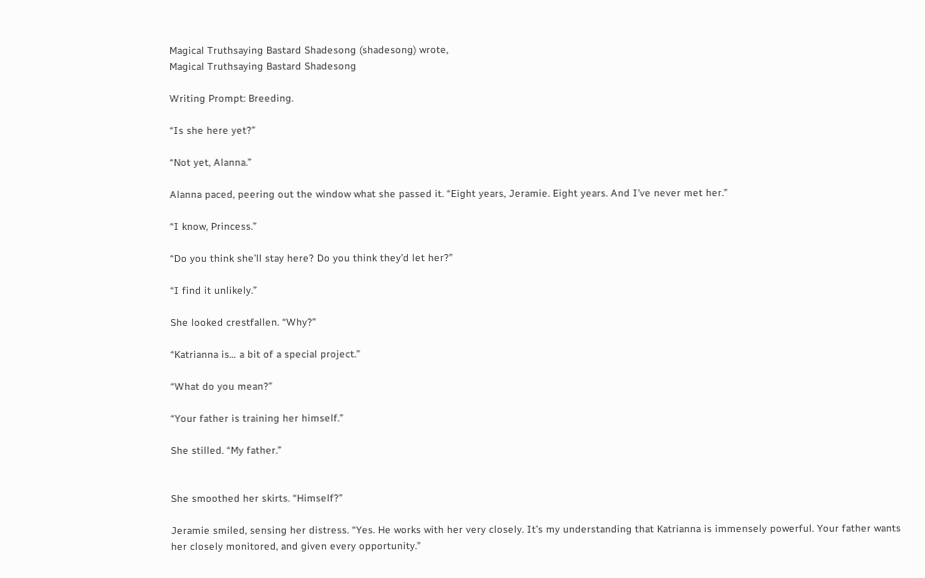Magical Truthsaying Bastard Shadesong (shadesong) wrote,
Magical Truthsaying Bastard Shadesong

Writing Prompt: Breeding.

“Is she here yet?”

“Not yet, Alanna.”

Alanna paced, peering out the window what she passed it. “Eight years, Jeramie. Eight years. And I’ve never met her.”

“I know, Princess.”

“Do you think she’ll stay here? Do you think they’d let her?”

“I find it unlikely.”

She looked crestfallen. “Why?”

“Katrianna is… a bit of a special project.”

“What do you mean?”

“Your father is training her himself.”

She stilled. “My father.”


She smoothed her skirts. “Himself?”

Jeramie smiled, sensing her distress. “Yes. He works with her very closely. It’s my understanding that Katrianna is immensely powerful. Your father wants her closely monitored, and given every opportunity.”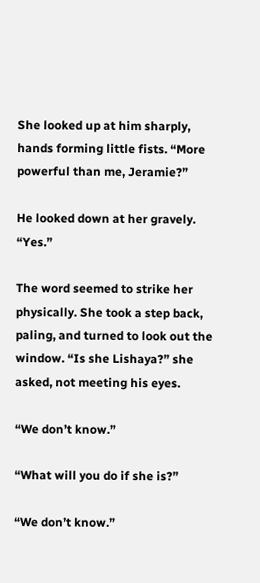She looked up at him sharply, hands forming little fists. “More powerful than me, Jeramie?”

He looked down at her gravely. “Yes.”

The word seemed to strike her physically. She took a step back, paling, and turned to look out the window. “Is she Lishaya?” she asked, not meeting his eyes.

“We don’t know.”

“What will you do if she is?”

“We don’t know.”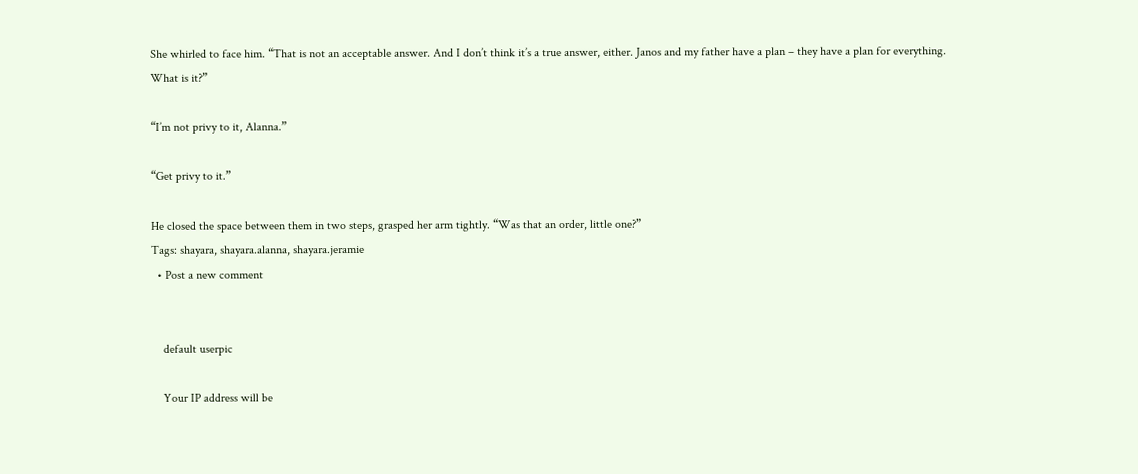She whirled to face him. “That is not an acceptable answer. And I don’t think it’s a true answer, either. Janos and my father have a plan – they have a plan for everything. What is it?”

“I’m not privy to it, Alanna.”

“Get privy to it.”

He closed the space between them in two steps, grasped her arm tightly. “Was that an order, little one?”
Tags: shayara, shayara.alanna, shayara.jeramie
  • Post a new comment


    default userpic

    Your IP address will be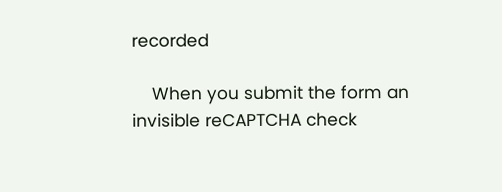recorded

    When you submit the form an invisible reCAPTCHA check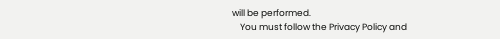will be performed.
    You must follow the Privacy Policy and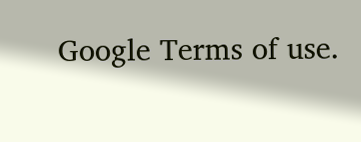Google Terms of use.